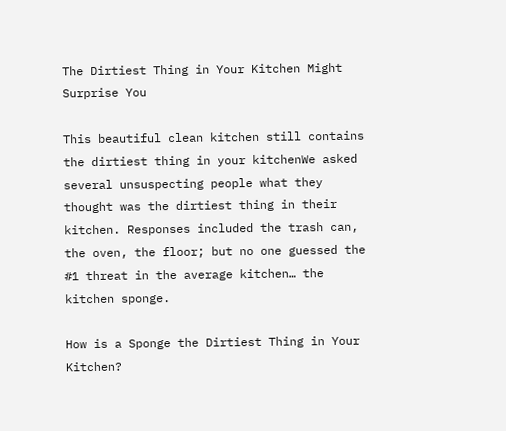The Dirtiest Thing in Your Kitchen Might Surprise You

This beautiful clean kitchen still contains the dirtiest thing in your kitchenWe asked several unsuspecting people what they thought was the dirtiest thing in their kitchen. Responses included the trash can, the oven, the floor; but no one guessed the #1 threat in the average kitchen… the kitchen sponge.

How is a Sponge the Dirtiest Thing in Your Kitchen?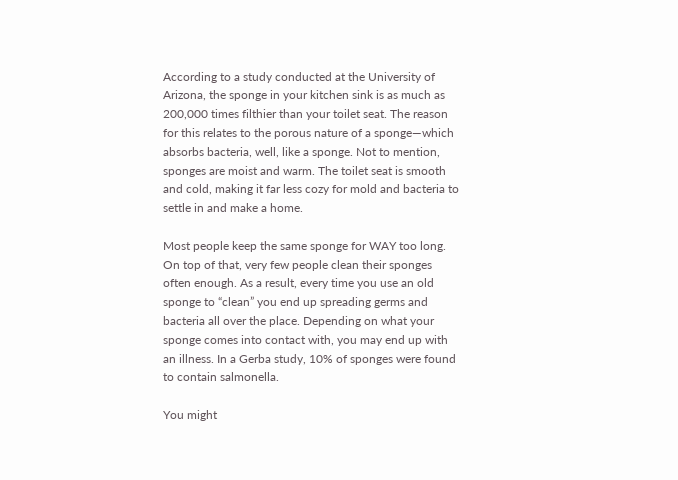According to a study conducted at the University of Arizona, the sponge in your kitchen sink is as much as 200,000 times filthier than your toilet seat. The reason for this relates to the porous nature of a sponge—which absorbs bacteria, well, like a sponge. Not to mention, sponges are moist and warm. The toilet seat is smooth and cold, making it far less cozy for mold and bacteria to settle in and make a home.

Most people keep the same sponge for WAY too long. On top of that, very few people clean their sponges often enough. As a result, every time you use an old sponge to “clean” you end up spreading germs and bacteria all over the place. Depending on what your sponge comes into contact with, you may end up with an illness. In a Gerba study, 10% of sponges were found to contain salmonella.

You might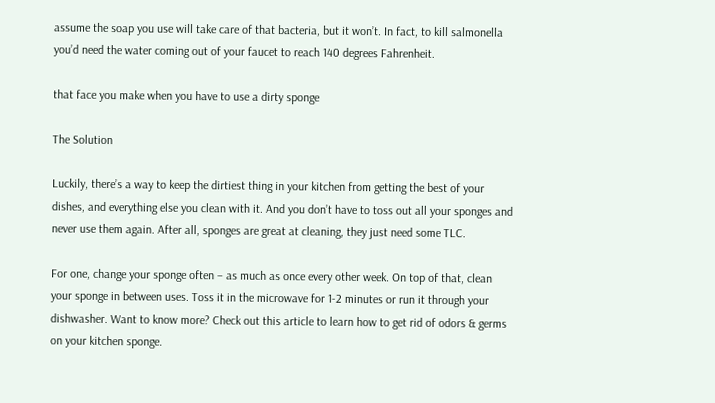assume the soap you use will take care of that bacteria, but it won’t. In fact, to kill salmonella you’d need the water coming out of your faucet to reach 140 degrees Fahrenheit.

that face you make when you have to use a dirty sponge

The Solution

Luckily, there’s a way to keep the dirtiest thing in your kitchen from getting the best of your dishes, and everything else you clean with it. And you don’t have to toss out all your sponges and never use them again. After all, sponges are great at cleaning, they just need some TLC.

For one, change your sponge often – as much as once every other week. On top of that, clean your sponge in between uses. Toss it in the microwave for 1-2 minutes or run it through your dishwasher. Want to know more? Check out this article to learn how to get rid of odors & germs on your kitchen sponge.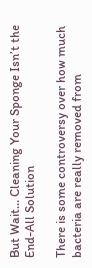But Wait… Cleaning Your Sponge Isn’t the End-All Solution

There is some controversy over how much bacteria are really removed from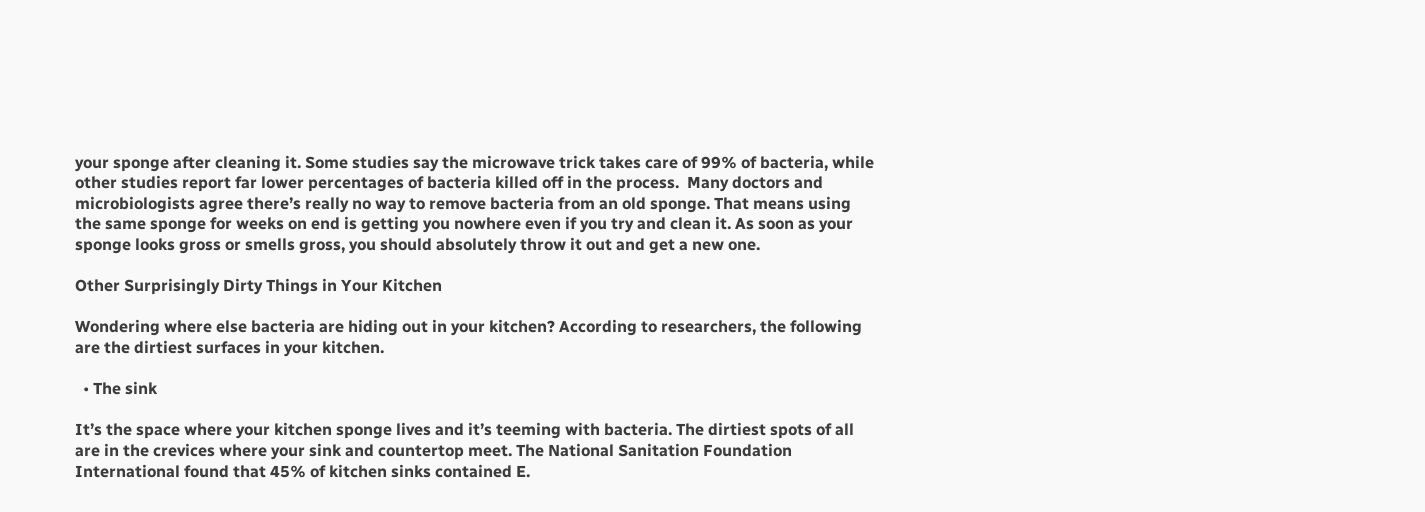your sponge after cleaning it. Some studies say the microwave trick takes care of 99% of bacteria, while other studies report far lower percentages of bacteria killed off in the process.  Many doctors and microbiologists agree there’s really no way to remove bacteria from an old sponge. That means using the same sponge for weeks on end is getting you nowhere even if you try and clean it. As soon as your sponge looks gross or smells gross, you should absolutely throw it out and get a new one.

Other Surprisingly Dirty Things in Your Kitchen

Wondering where else bacteria are hiding out in your kitchen? According to researchers, the following are the dirtiest surfaces in your kitchen.

  • The sink

It’s the space where your kitchen sponge lives and it’s teeming with bacteria. The dirtiest spots of all are in the crevices where your sink and countertop meet. The National Sanitation Foundation International found that 45% of kitchen sinks contained E.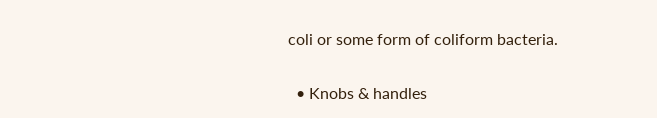coli or some form of coliform bacteria.

  • Knobs & handles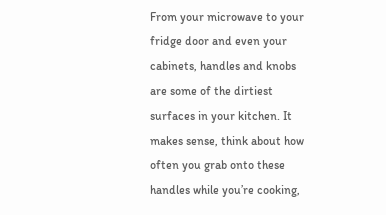From your microwave to your fridge door and even your cabinets, handles and knobs are some of the dirtiest surfaces in your kitchen. It makes sense, think about how often you grab onto these handles while you’re cooking,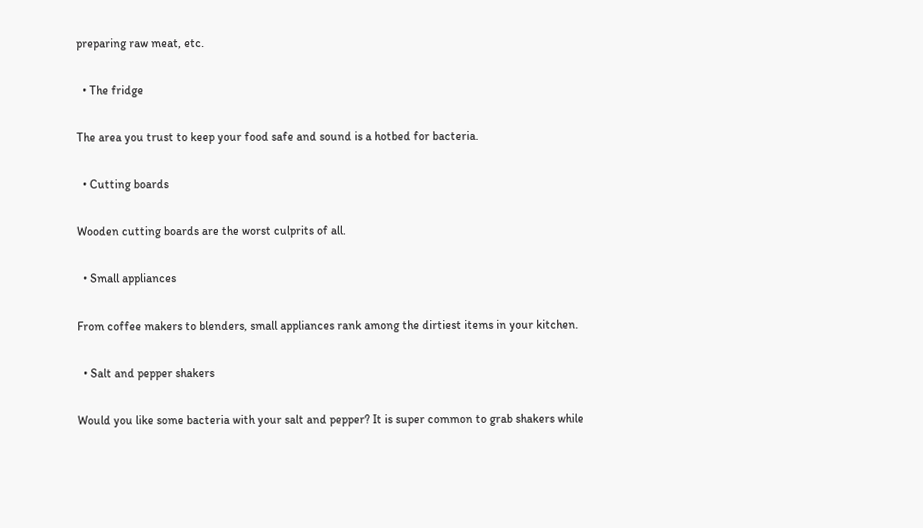preparing raw meat, etc.

  • The fridge

The area you trust to keep your food safe and sound is a hotbed for bacteria.

  • Cutting boards

Wooden cutting boards are the worst culprits of all.

  • Small appliances

From coffee makers to blenders, small appliances rank among the dirtiest items in your kitchen.

  • Salt and pepper shakers

Would you like some bacteria with your salt and pepper? It is super common to grab shakers while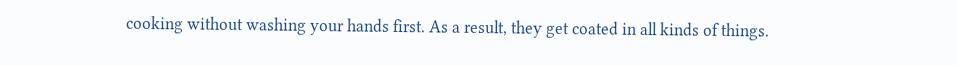cooking without washing your hands first. As a result, they get coated in all kinds of things.